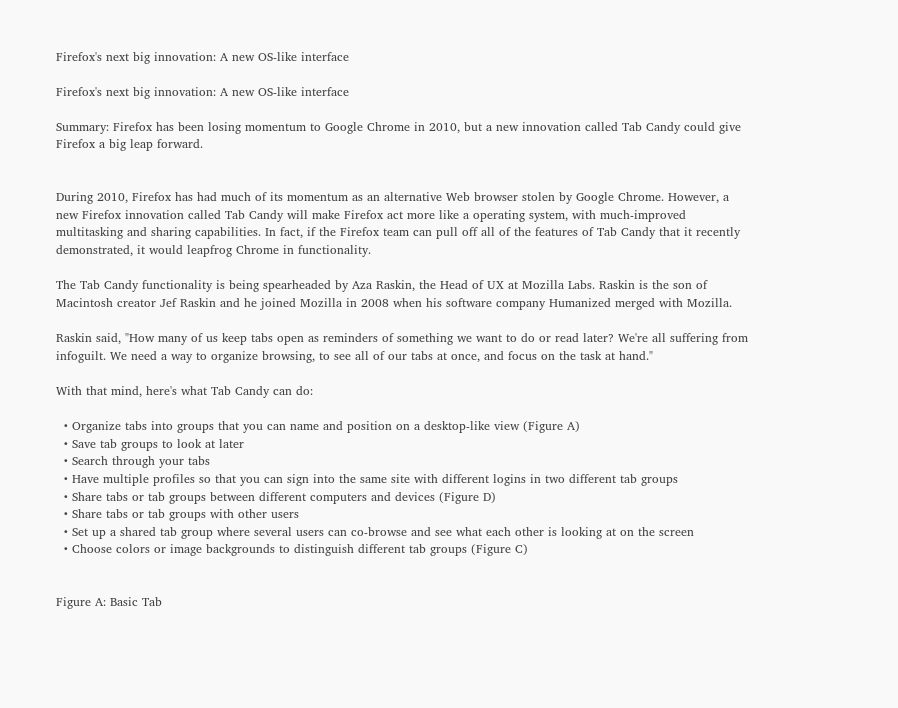Firefox's next big innovation: A new OS-like interface

Firefox's next big innovation: A new OS-like interface

Summary: Firefox has been losing momentum to Google Chrome in 2010, but a new innovation called Tab Candy could give Firefox a big leap forward.


During 2010, Firefox has had much of its momentum as an alternative Web browser stolen by Google Chrome. However, a new Firefox innovation called Tab Candy will make Firefox act more like a operating system, with much-improved multitasking and sharing capabilities. In fact, if the Firefox team can pull off all of the features of Tab Candy that it recently demonstrated, it would leapfrog Chrome in functionality.

The Tab Candy functionality is being spearheaded by Aza Raskin, the Head of UX at Mozilla Labs. Raskin is the son of Macintosh creator Jef Raskin and he joined Mozilla in 2008 when his software company Humanized merged with Mozilla.

Raskin said, "How many of us keep tabs open as reminders of something we want to do or read later? We're all suffering from infoguilt. We need a way to organize browsing, to see all of our tabs at once, and focus on the task at hand."

With that mind, here's what Tab Candy can do:

  • Organize tabs into groups that you can name and position on a desktop-like view (Figure A)
  • Save tab groups to look at later
  • Search through your tabs
  • Have multiple profiles so that you can sign into the same site with different logins in two different tab groups
  • Share tabs or tab groups between different computers and devices (Figure D)
  • Share tabs or tab groups with other users
  • Set up a shared tab group where several users can co-browse and see what each other is looking at on the screen
  • Choose colors or image backgrounds to distinguish different tab groups (Figure C)


Figure A: Basic Tab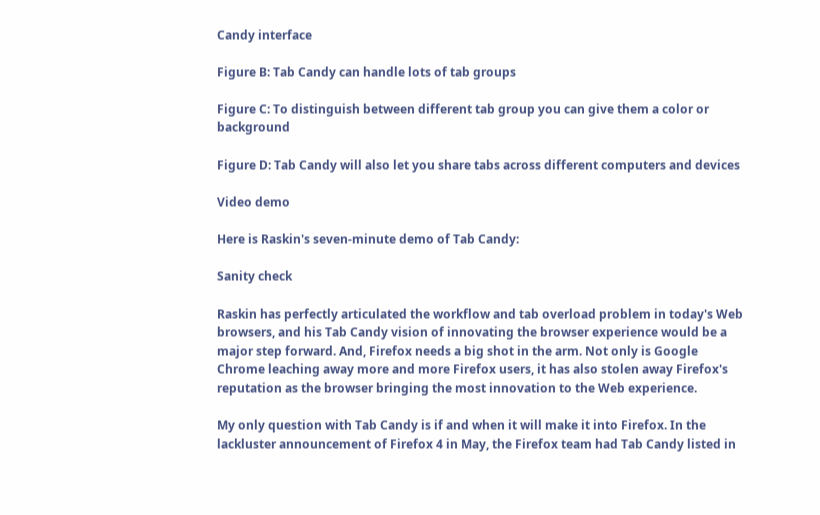Candy interface

Figure B: Tab Candy can handle lots of tab groups

Figure C: To distinguish between different tab group you can give them a color or background

Figure D: Tab Candy will also let you share tabs across different computers and devices

Video demo

Here is Raskin's seven-minute demo of Tab Candy:

Sanity check

Raskin has perfectly articulated the workflow and tab overload problem in today's Web browsers, and his Tab Candy vision of innovating the browser experience would be a major step forward. And, Firefox needs a big shot in the arm. Not only is Google Chrome leaching away more and more Firefox users, it has also stolen away Firefox's reputation as the browser bringing the most innovation to the Web experience.

My only question with Tab Candy is if and when it will make it into Firefox. In the lackluster announcement of Firefox 4 in May, the Firefox team had Tab Candy listed in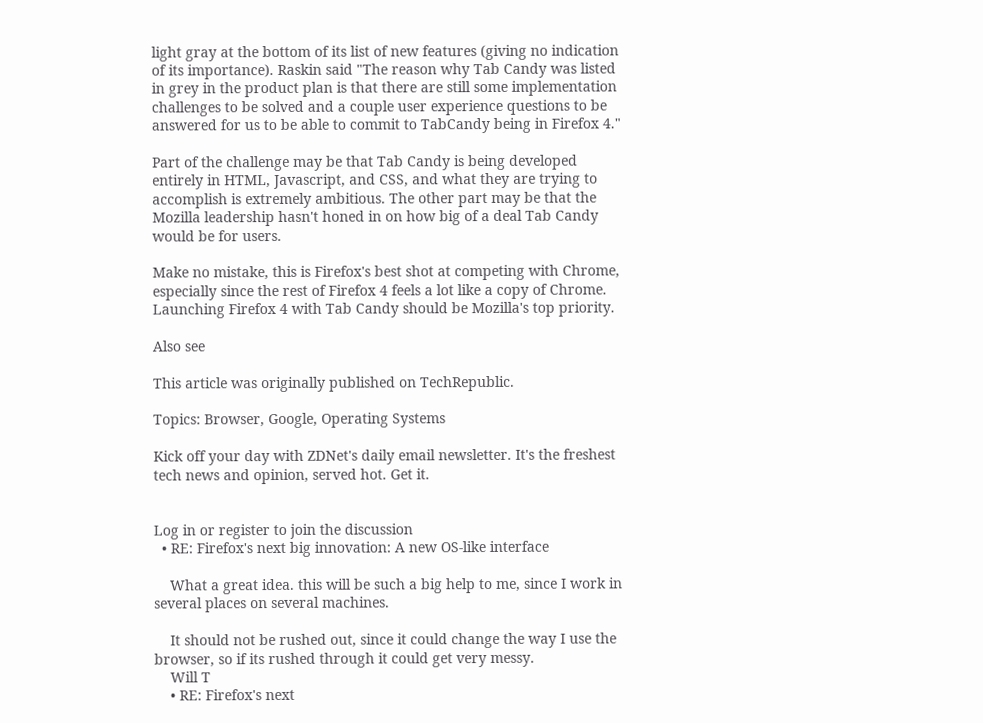light gray at the bottom of its list of new features (giving no indication of its importance). Raskin said "The reason why Tab Candy was listed in grey in the product plan is that there are still some implementation challenges to be solved and a couple user experience questions to be answered for us to be able to commit to TabCandy being in Firefox 4."

Part of the challenge may be that Tab Candy is being developed entirely in HTML, Javascript, and CSS, and what they are trying to accomplish is extremely ambitious. The other part may be that the Mozilla leadership hasn't honed in on how big of a deal Tab Candy would be for users.

Make no mistake, this is Firefox's best shot at competing with Chrome, especially since the rest of Firefox 4 feels a lot like a copy of Chrome. Launching Firefox 4 with Tab Candy should be Mozilla's top priority.

Also see

This article was originally published on TechRepublic.

Topics: Browser, Google, Operating Systems

Kick off your day with ZDNet's daily email newsletter. It's the freshest tech news and opinion, served hot. Get it.


Log in or register to join the discussion
  • RE: Firefox's next big innovation: A new OS-like interface

    What a great idea. this will be such a big help to me, since I work in several places on several machines.

    It should not be rushed out, since it could change the way I use the browser, so if its rushed through it could get very messy.
    Will T
    • RE: Firefox's next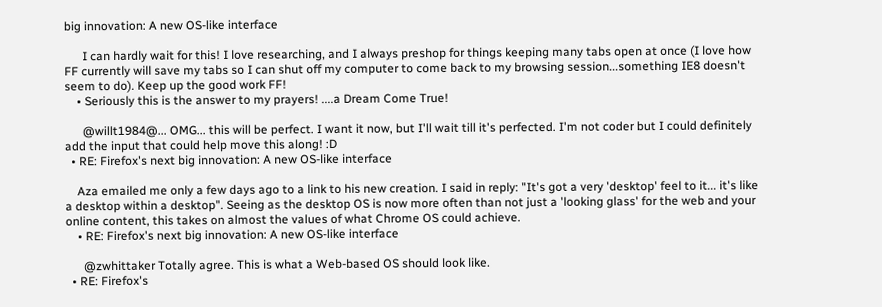big innovation: A new OS-like interface

      I can hardly wait for this! I love researching, and I always preshop for things keeping many tabs open at once (I love how FF currently will save my tabs so I can shut off my computer to come back to my browsing session...something IE8 doesn't seem to do). Keep up the good work FF!
    • Seriously this is the answer to my prayers! ....a Dream Come True!

      @willt1984@... OMG... this will be perfect. I want it now, but I'll wait till it's perfected. I'm not coder but I could definitely add the input that could help move this along! :D
  • RE: Firefox's next big innovation: A new OS-like interface

    Aza emailed me only a few days ago to a link to his new creation. I said in reply: "It's got a very 'desktop' feel to it... it's like a desktop within a desktop". Seeing as the desktop OS is now more often than not just a 'looking glass' for the web and your online content, this takes on almost the values of what Chrome OS could achieve.
    • RE: Firefox's next big innovation: A new OS-like interface

      @zwhittaker Totally agree. This is what a Web-based OS should look like.
  • RE: Firefox's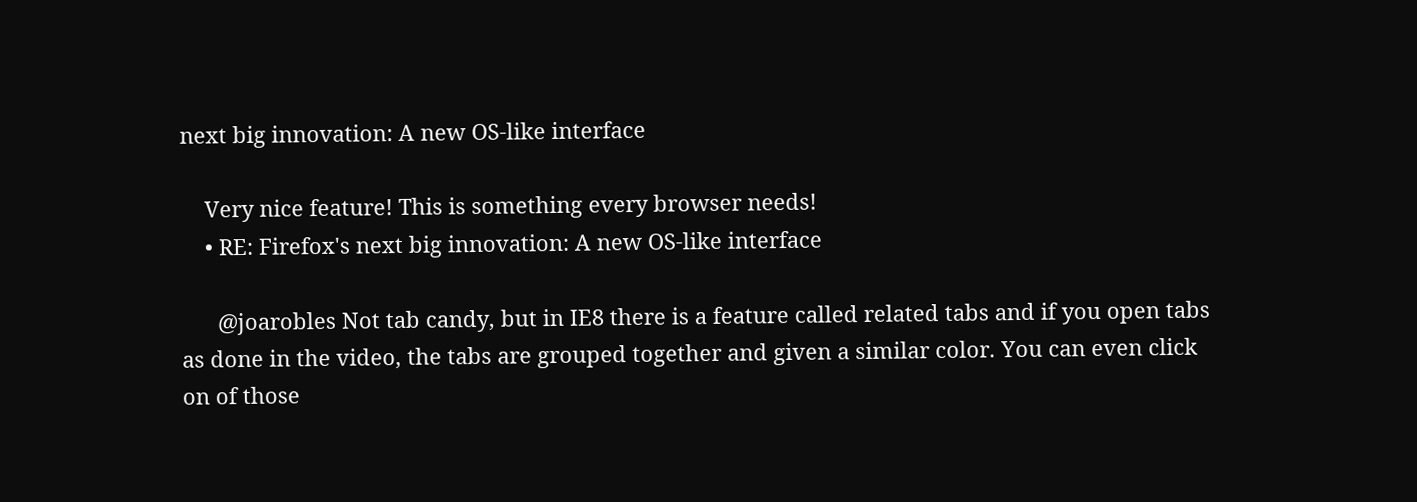next big innovation: A new OS-like interface

    Very nice feature! This is something every browser needs!
    • RE: Firefox's next big innovation: A new OS-like interface

      @joarobles Not tab candy, but in IE8 there is a feature called related tabs and if you open tabs as done in the video, the tabs are grouped together and given a similar color. You can even click on of those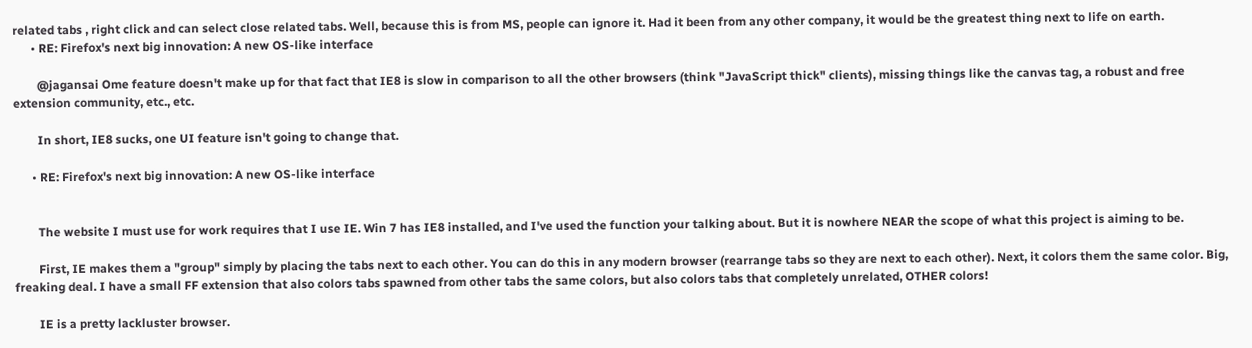related tabs , right click and can select close related tabs. Well, because this is from MS, people can ignore it. Had it been from any other company, it would be the greatest thing next to life on earth.
      • RE: Firefox's next big innovation: A new OS-like interface

        @jagansai Ome feature doesn't make up for that fact that IE8 is slow in comparison to all the other browsers (think "JavaScript thick" clients), missing things like the canvas tag, a robust and free extension community, etc., etc.

        In short, IE8 sucks, one UI feature isn't going to change that.

      • RE: Firefox's next big innovation: A new OS-like interface


        The website I must use for work requires that I use IE. Win 7 has IE8 installed, and I've used the function your talking about. But it is nowhere NEAR the scope of what this project is aiming to be.

        First, IE makes them a "group" simply by placing the tabs next to each other. You can do this in any modern browser (rearrange tabs so they are next to each other). Next, it colors them the same color. Big, freaking deal. I have a small FF extension that also colors tabs spawned from other tabs the same colors, but also colors tabs that completely unrelated, OTHER colors!

        IE is a pretty lackluster browser.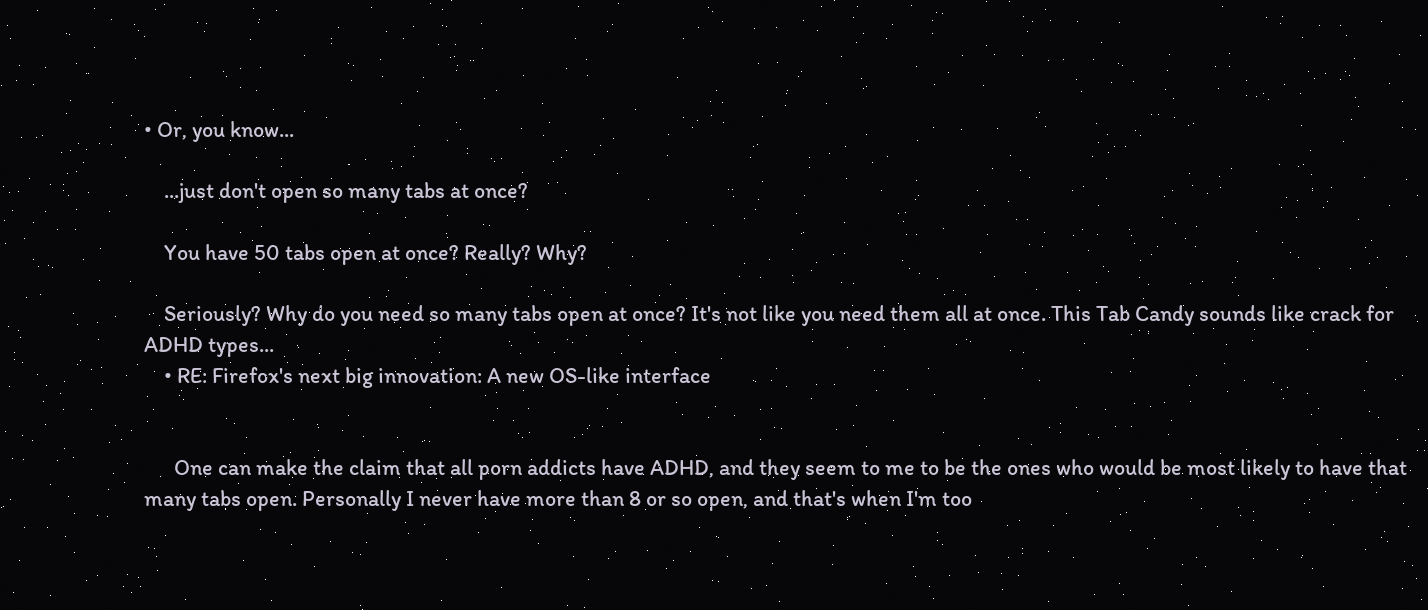• Or, you know...

    ...just don't open so many tabs at once?

    You have 50 tabs open at once? Really? Why?

    Seriously? Why do you need so many tabs open at once? It's not like you need them all at once. This Tab Candy sounds like crack for ADHD types...
    • RE: Firefox's next big innovation: A new OS-like interface


      One can make the claim that all porn addicts have ADHD, and they seem to me to be the ones who would be most likely to have that many tabs open. Personally I never have more than 8 or so open, and that's when I'm too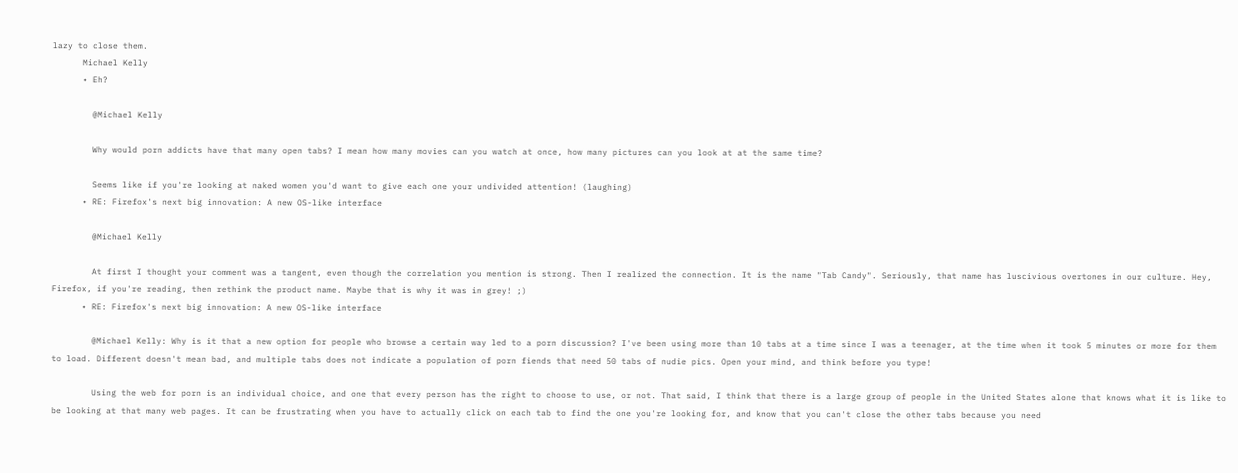lazy to close them.
      Michael Kelly
      • Eh?

        @Michael Kelly

        Why would porn addicts have that many open tabs? I mean how many movies can you watch at once, how many pictures can you look at at the same time?

        Seems like if you're looking at naked women you'd want to give each one your undivided attention! (laughing)
      • RE: Firefox's next big innovation: A new OS-like interface

        @Michael Kelly

        At first I thought your comment was a tangent, even though the correlation you mention is strong. Then I realized the connection. It is the name "Tab Candy". Seriously, that name has luscivious overtones in our culture. Hey, Firefox, if you're reading, then rethink the product name. Maybe that is why it was in grey! ;)
      • RE: Firefox's next big innovation: A new OS-like interface

        @Michael Kelly: Why is it that a new option for people who browse a certain way led to a porn discussion? I've been using more than 10 tabs at a time since I was a teenager, at the time when it took 5 minutes or more for them to load. Different doesn't mean bad, and multiple tabs does not indicate a population of porn fiends that need 50 tabs of nudie pics. Open your mind, and think before you type!

        Using the web for porn is an individual choice, and one that every person has the right to choose to use, or not. That said, I think that there is a large group of people in the United States alone that knows what it is like to be looking at that many web pages. It can be frustrating when you have to actually click on each tab to find the one you're looking for, and know that you can't close the other tabs because you need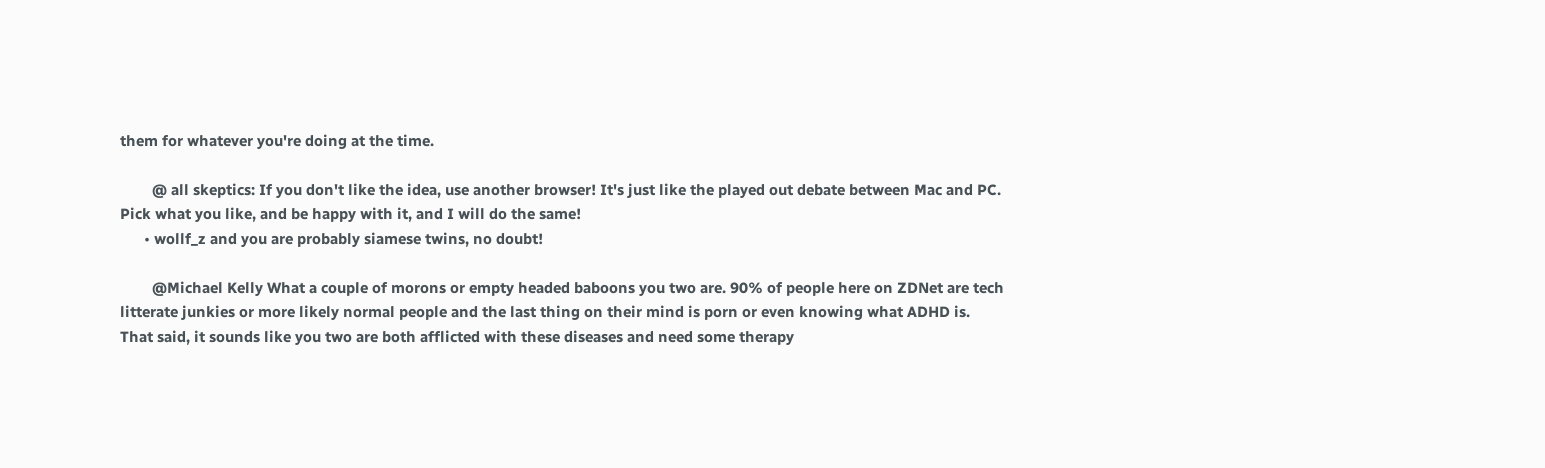them for whatever you're doing at the time.

        @ all skeptics: If you don't like the idea, use another browser! It's just like the played out debate between Mac and PC. Pick what you like, and be happy with it, and I will do the same!
      • wollf_z and you are probably siamese twins, no doubt!

        @Michael Kelly What a couple of morons or empty headed baboons you two are. 90% of people here on ZDNet are tech litterate junkies or more likely normal people and the last thing on their mind is porn or even knowing what ADHD is. That said, it sounds like you two are both afflicted with these diseases and need some therapy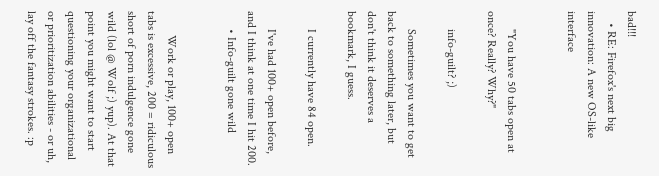bad!!!
    • RE: Firefox's next big innovation: A new OS-like interface


      "You have 50 tabs open at once? Really? Why?"

      info-guilt? ;)

      Sometimes you want to get back to something later, but don't think it deserves a bookmark, I guess.

      I currently have 84 open.

      I've had 100+ open before, and I think at one time I hit 200.
      • Info-guilt gone wild


        Work or play, 100+ open tabs is excessive, 200 = ridiculous short of porn indulgence gone wild (lol @ Wolf ;) yup). At that point you might want to start questioning your organizational or prioritization abilities - or uh, lay off the fantasy strokes. :p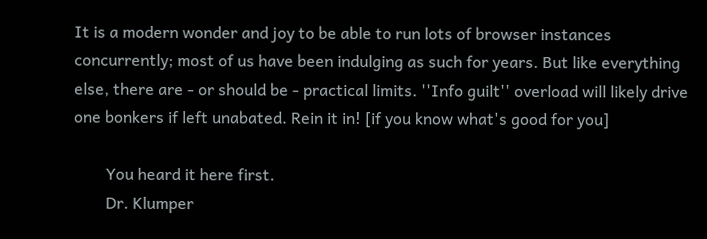It is a modern wonder and joy to be able to run lots of browser instances concurrently; most of us have been indulging as such for years. But like everything else, there are - or should be - practical limits. ''Info guilt'' overload will likely drive one bonkers if left unabated. Rein it in! [if you know what's good for you]

        You heard it here first.
        Dr. Klumper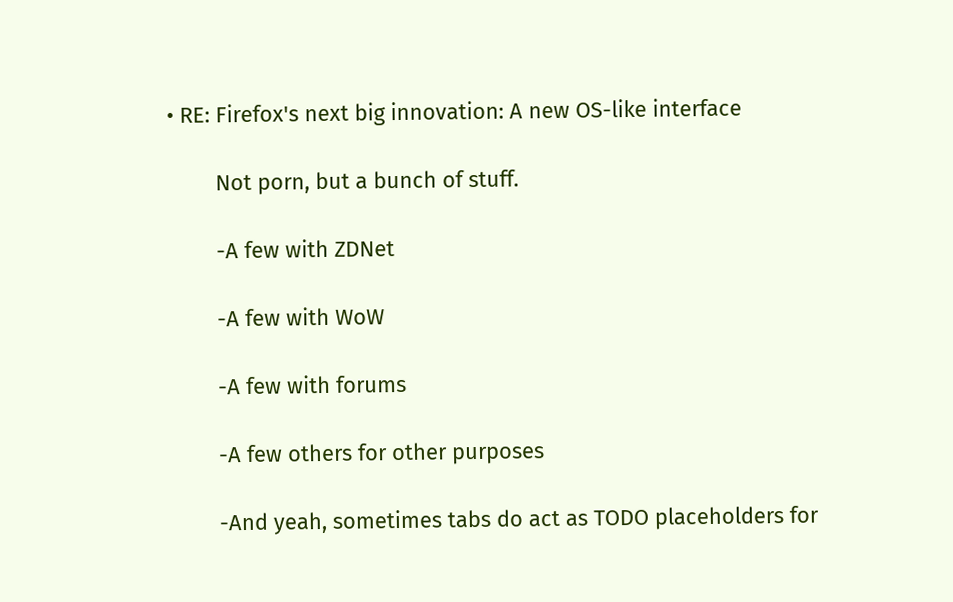• RE: Firefox's next big innovation: A new OS-like interface

        Not porn, but a bunch of stuff.

        -A few with ZDNet

        -A few with WoW

        -A few with forums

        -A few others for other purposes

        -And yeah, sometimes tabs do act as TODO placeholders for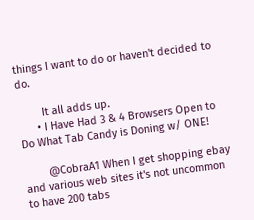things I want to do or haven't decided to do.

        It all adds up.
      • I Have Had 3 & 4 Browsers Open to Do What Tab Candy is Doning w/ ONE!

        @CobraA1 When I get shopping ebay and various web sites it's not uncommon to have 200 tabs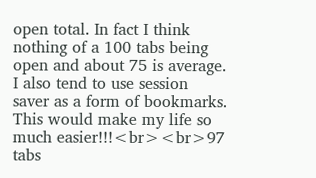open total. In fact I think nothing of a 100 tabs being open and about 75 is average. I also tend to use session saver as a form of bookmarks. This would make my life so much easier!!!<br><br>97 tabs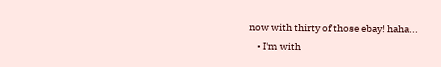now with thirty of those ebay! haha...
    • I'm with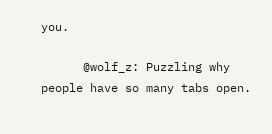you.

      @wolf_z: Puzzling why people have so many tabs open.